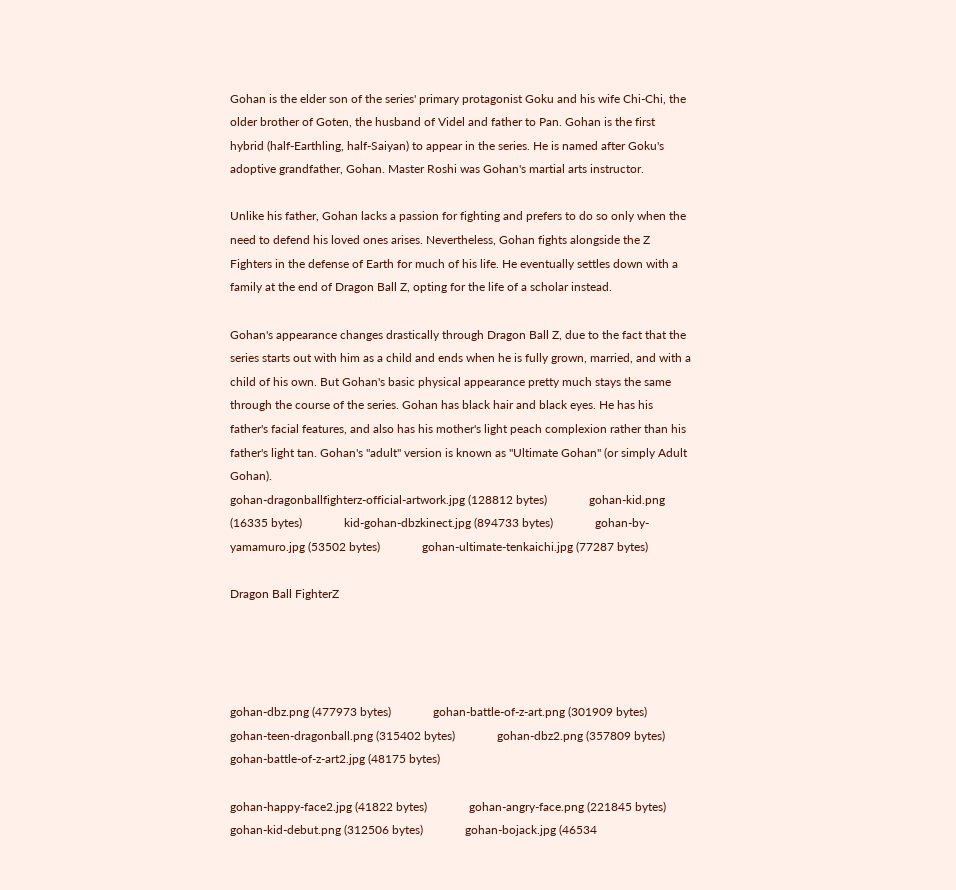Gohan is the elder son of the series' primary protagonist Goku and his wife Chi-Chi, the older brother of Goten, the husband of Videl and father to Pan. Gohan is the first hybrid (half-Earthling, half-Saiyan) to appear in the series. He is named after Goku's adoptive grandfather, Gohan. Master Roshi was Gohan's martial arts instructor.

Unlike his father, Gohan lacks a passion for fighting and prefers to do so only when the need to defend his loved ones arises. Nevertheless, Gohan fights alongside the Z Fighters in the defense of Earth for much of his life. He eventually settles down with a family at the end of Dragon Ball Z, opting for the life of a scholar instead.

Gohan's appearance changes drastically through Dragon Ball Z, due to the fact that the series starts out with him as a child and ends when he is fully grown, married, and with a child of his own. But Gohan's basic physical appearance pretty much stays the same through the course of the series. Gohan has black hair and black eyes. He has his father's facial features, and also has his mother's light peach complexion rather than his father's light tan. Gohan's "adult" version is known as "Ultimate Gohan" (or simply Adult Gohan).
gohan-dragonballfighterz-official-artwork.jpg (128812 bytes)              gohan-kid.png (16335 bytes)              kid-gohan-dbzkinect.jpg (894733 bytes)              gohan-by-yamamuro.jpg (53502 bytes)              gohan-ultimate-tenkaichi.jpg (77287 bytes)

Dragon Ball FighterZ




gohan-dbz.png (477973 bytes)              gohan-battle-of-z-art.png (301909 bytes)              gohan-teen-dragonball.png (315402 bytes)              gohan-dbz2.png (357809 bytes)              gohan-battle-of-z-art2.jpg (48175 bytes)

gohan-happy-face2.jpg (41822 bytes)              gohan-angry-face.png (221845 bytes)              gohan-kid-debut.png (312506 bytes)              gohan-bojack.jpg (46534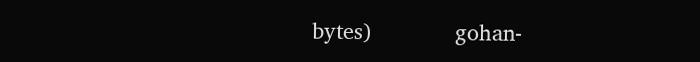bytes)              gohan-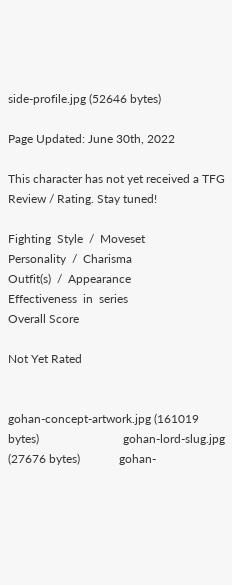side-profile.jpg (52646 bytes)

Page Updated: June 30th, 2022

This character has not yet received a TFG Review / Rating. Stay tuned!

Fighting  Style  /  Moveset
Personality  /  Charisma
Outfit(s)  /  Appearance
Effectiveness  in  series
Overall Score

Not Yet Rated


gohan-concept-artwork.jpg (161019 bytes)                            gohan-lord-slug.jpg (27676 bytes)             gohan-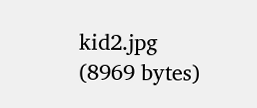kid2.jpg (8969 bytes)